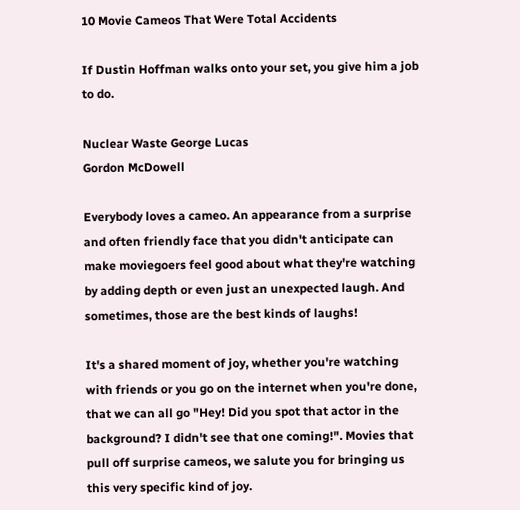10 Movie Cameos That Were Total Accidents

If Dustin Hoffman walks onto your set, you give him a job to do.

Nuclear Waste George Lucas
Gordon McDowell

Everybody loves a cameo. An appearance from a surprise and often friendly face that you didn't anticipate can make moviegoers feel good about what they're watching by adding depth or even just an unexpected laugh. And sometimes, those are the best kinds of laughs!

It's a shared moment of joy, whether you're watching with friends or you go on the internet when you're done, that we can all go "Hey! Did you spot that actor in the background? I didn't see that one coming!". Movies that pull off surprise cameos, we salute you for bringing us this very specific kind of joy.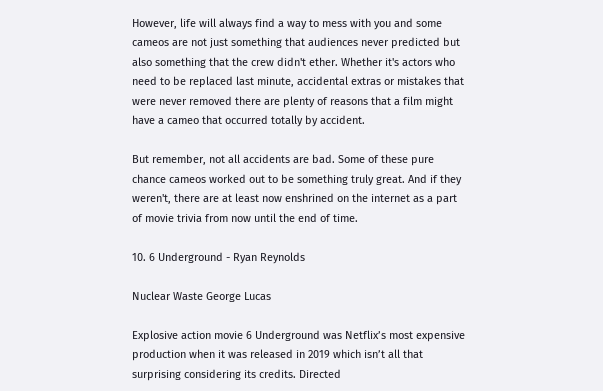However, life will always find a way to mess with you and some cameos are not just something that audiences never predicted but also something that the crew didn't ether. Whether it's actors who need to be replaced last minute, accidental extras or mistakes that were never removed there are plenty of reasons that a film might have a cameo that occurred totally by accident.

But remember, not all accidents are bad. Some of these pure chance cameos worked out to be something truly great. And if they weren't, there are at least now enshrined on the internet as a part of movie trivia from now until the end of time.

10. 6 Underground - Ryan Reynolds

Nuclear Waste George Lucas

Explosive action movie 6 Underground was Netflix’s most expensive production when it was released in 2019 which isn’t all that surprising considering its credits. Directed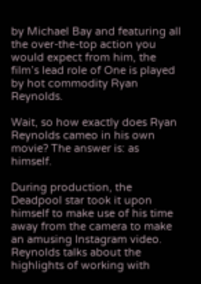by Michael Bay and featuring all the over-the-top action you would expect from him, the film’s lead role of One is played by hot commodity Ryan Reynolds.

Wait, so how exactly does Ryan Reynolds cameo in his own movie? The answer is: as himself.

During production, the Deadpool star took it upon himself to make use of his time away from the camera to make an amusing Instagram video. Reynolds talks about the highlights of working with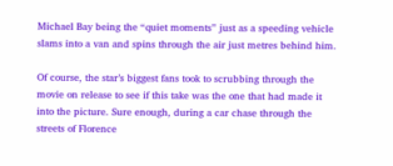Michael Bay being the “quiet moments” just as a speeding vehicle slams into a van and spins through the air just metres behind him.

Of course, the star’s biggest fans took to scrubbing through the movie on release to see if this take was the one that had made it into the picture. Sure enough, during a car chase through the streets of Florence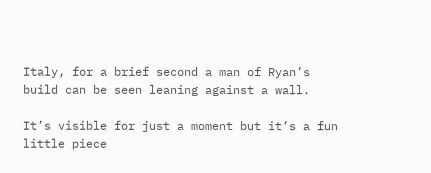Italy, for a brief second a man of Ryan’s build can be seen leaning against a wall.

It’s visible for just a moment but it’s a fun little piece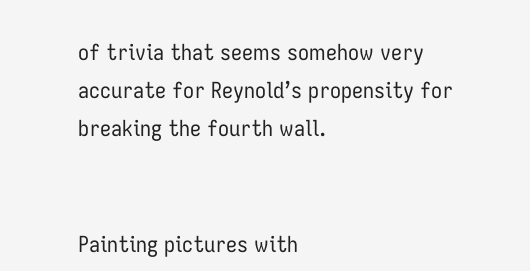of trivia that seems somehow very accurate for Reynold’s propensity for breaking the fourth wall.


Painting pictures with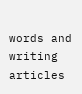words and writing articles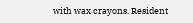with wax crayons. Resident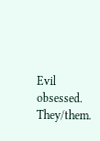Evil obsessed. They/them.